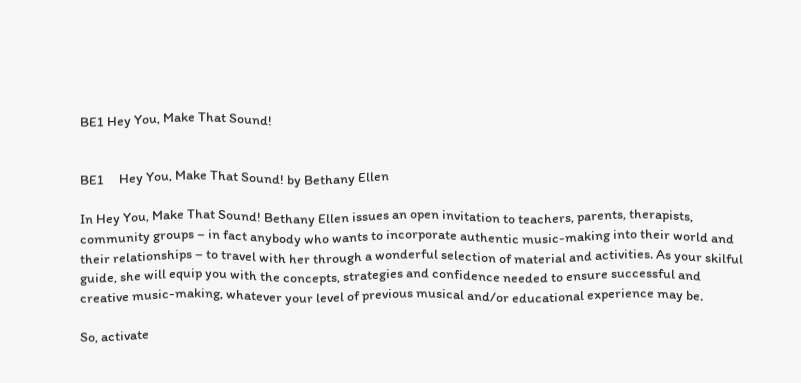BE1 Hey You, Make That Sound!


BE1     Hey You, Make That Sound! by Bethany Ellen

In Hey You, Make That Sound! Bethany Ellen issues an open invitation to teachers, parents, therapists, community groups – in fact anybody who wants to incorporate authentic music-making into their world and their relationships – to travel with her through a wonderful selection of material and activities. As your skilful guide, she will equip you with the concepts, strategies and confidence needed to ensure successful and creative music-making, whatever your level of previous musical and/or educational experience may be.

So, activate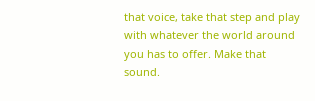that voice, take that step and play with whatever the world around you has to offer. Make that sound.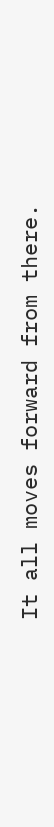It all moves forward from there.